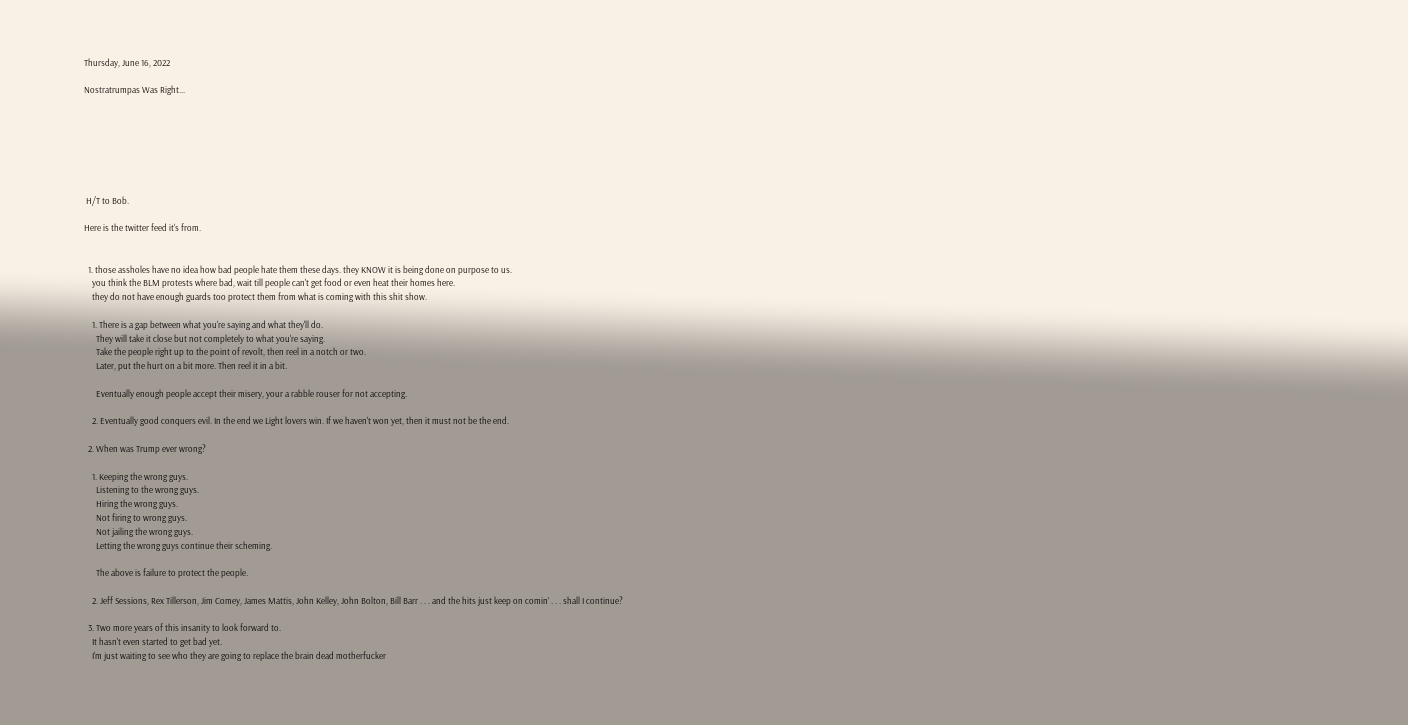Thursday, June 16, 2022

Nostratrumpas Was Right...







 H/T to Bob.

Here is the twitter feed it's from.


  1. those assholes have no idea how bad people hate them these days. they KNOW it is being done on purpose to us.
    you think the BLM protests where bad, wait till people can't get food or even heat their homes here.
    they do not have enough guards too protect them from what is coming with this shit show.

    1. There is a gap between what you're saying and what they'll do.
      They will take it close but not completely to what you're saying.
      Take the people right up to the point of revolt, then reel in a notch or two.
      Later, put the hurt on a bit more. Then reel it in a bit.

      Eventually enough people accept their misery, your a rabble rouser for not accepting.

    2. Eventually good conquers evil. In the end we Light lovers win. If we haven't won yet, then it must not be the end.

  2. When was Trump ever wrong?

    1. Keeping the wrong guys.
      Listening to the wrong guys.
      Hiring the wrong guys.
      Not firing to wrong guys.
      Not jailing the wrong guys.
      Letting the wrong guys continue their scheming.

      The above is failure to protect the people.

    2. Jeff Sessions, Rex Tillerson, Jim Comey, James Mattis, John Kelley, John Bolton, Bill Barr . . . and the hits just keep on comin’ . . . shall I continue?

  3. Two more years of this insanity to look forward to.
    It hasn't even started to get bad yet.
    I'm just waiting to see who they are going to replace the brain dead motherfucker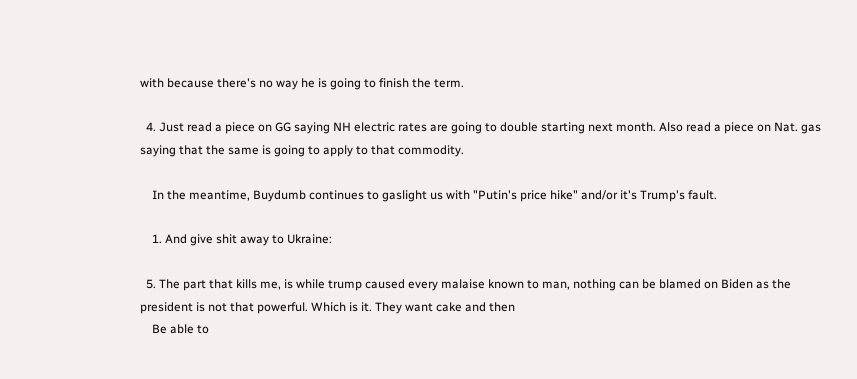with because there's no way he is going to finish the term.

  4. Just read a piece on GG saying NH electric rates are going to double starting next month. Also read a piece on Nat. gas saying that the same is going to apply to that commodity.

    In the meantime, Buydumb continues to gaslight us with "Putin's price hike" and/or it's Trump's fault.

    1. And give shit away to Ukraine:

  5. The part that kills me, is while trump caused every malaise known to man, nothing can be blamed on Biden as the president is not that powerful. Which is it. They want cake and then
    Be able to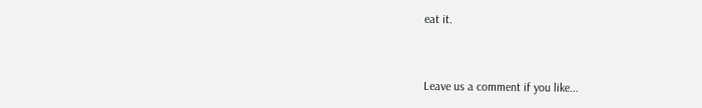eat it.


Leave us a comment if you like...